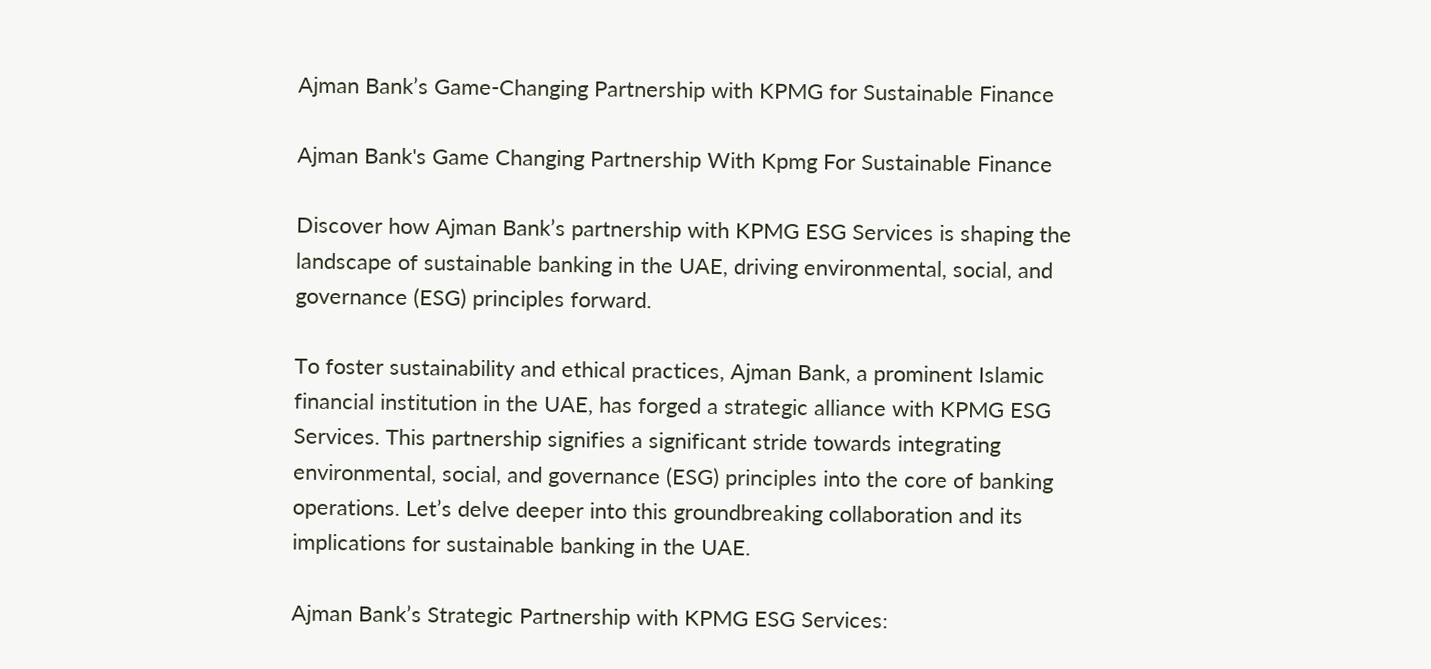Ajman Bank’s Game-Changing Partnership with KPMG for Sustainable Finance

Ajman Bank's Game Changing Partnership With Kpmg For Sustainable Finance

Discover how Ajman Bank’s partnership with KPMG ESG Services is shaping the landscape of sustainable banking in the UAE, driving environmental, social, and governance (ESG) principles forward.

To foster sustainability and ethical practices, Ajman Bank, a prominent Islamic financial institution in the UAE, has forged a strategic alliance with KPMG ESG Services. This partnership signifies a significant stride towards integrating environmental, social, and governance (ESG) principles into the core of banking operations. Let’s delve deeper into this groundbreaking collaboration and its implications for sustainable banking in the UAE.

Ajman Bank’s Strategic Partnership with KPMG ESG Services: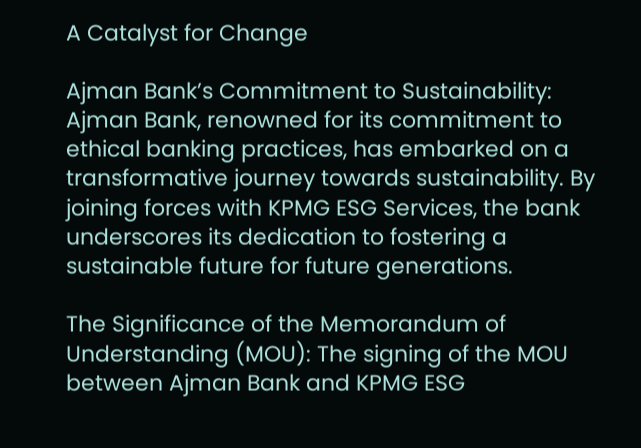A Catalyst for Change

Ajman Bank’s Commitment to Sustainability: Ajman Bank, renowned for its commitment to ethical banking practices, has embarked on a transformative journey towards sustainability. By joining forces with KPMG ESG Services, the bank underscores its dedication to fostering a sustainable future for future generations.

The Significance of the Memorandum of Understanding (MOU): The signing of the MOU between Ajman Bank and KPMG ESG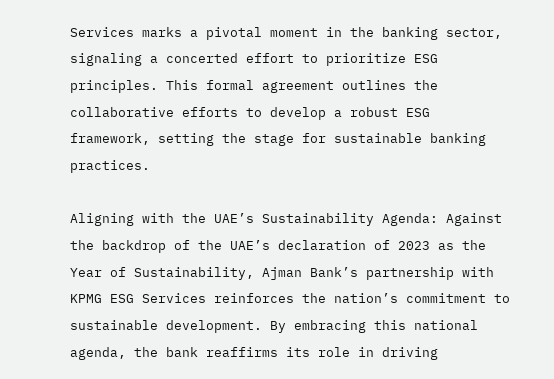Services marks a pivotal moment in the banking sector, signaling a concerted effort to prioritize ESG principles. This formal agreement outlines the collaborative efforts to develop a robust ESG framework, setting the stage for sustainable banking practices.

Aligning with the UAE’s Sustainability Agenda: Against the backdrop of the UAE’s declaration of 2023 as the Year of Sustainability, Ajman Bank’s partnership with KPMG ESG Services reinforces the nation’s commitment to sustainable development. By embracing this national agenda, the bank reaffirms its role in driving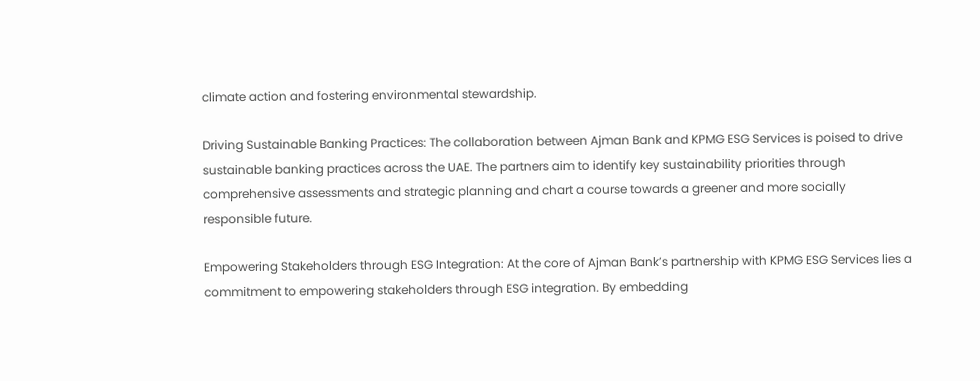climate action and fostering environmental stewardship.

Driving Sustainable Banking Practices: The collaboration between Ajman Bank and KPMG ESG Services is poised to drive sustainable banking practices across the UAE. The partners aim to identify key sustainability priorities through comprehensive assessments and strategic planning and chart a course towards a greener and more socially responsible future.

Empowering Stakeholders through ESG Integration: At the core of Ajman Bank’s partnership with KPMG ESG Services lies a commitment to empowering stakeholders through ESG integration. By embedding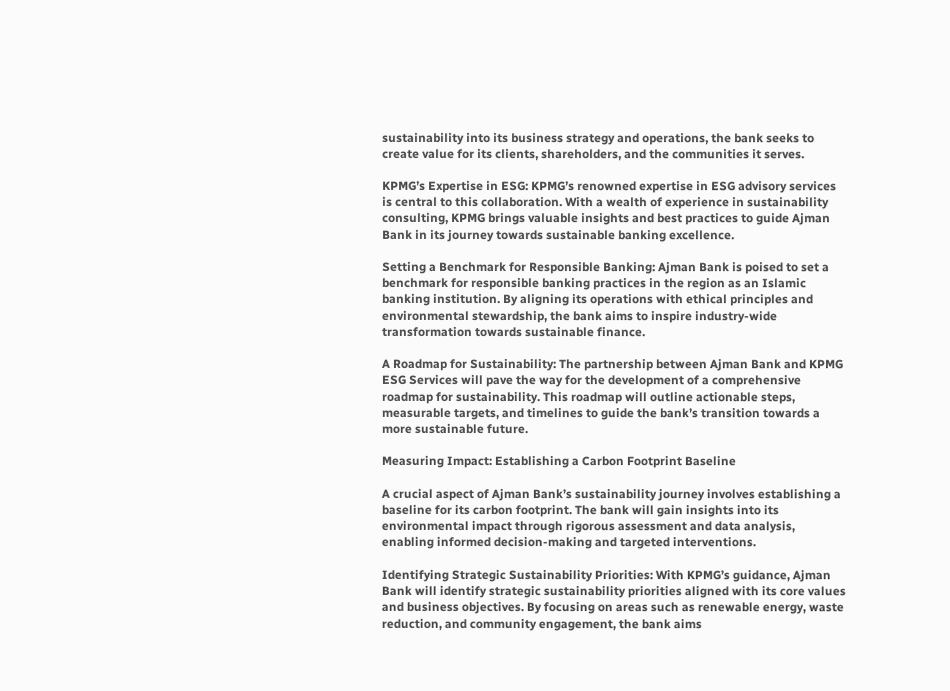sustainability into its business strategy and operations, the bank seeks to create value for its clients, shareholders, and the communities it serves.

KPMG’s Expertise in ESG: KPMG’s renowned expertise in ESG advisory services is central to this collaboration. With a wealth of experience in sustainability consulting, KPMG brings valuable insights and best practices to guide Ajman Bank in its journey towards sustainable banking excellence.

Setting a Benchmark for Responsible Banking: Ajman Bank is poised to set a benchmark for responsible banking practices in the region as an Islamic banking institution. By aligning its operations with ethical principles and environmental stewardship, the bank aims to inspire industry-wide transformation towards sustainable finance.

A Roadmap for Sustainability: The partnership between Ajman Bank and KPMG ESG Services will pave the way for the development of a comprehensive roadmap for sustainability. This roadmap will outline actionable steps, measurable targets, and timelines to guide the bank’s transition towards a more sustainable future.

Measuring Impact: Establishing a Carbon Footprint Baseline

A crucial aspect of Ajman Bank’s sustainability journey involves establishing a baseline for its carbon footprint. The bank will gain insights into its environmental impact through rigorous assessment and data analysis, enabling informed decision-making and targeted interventions.

Identifying Strategic Sustainability Priorities: With KPMG’s guidance, Ajman Bank will identify strategic sustainability priorities aligned with its core values and business objectives. By focusing on areas such as renewable energy, waste reduction, and community engagement, the bank aims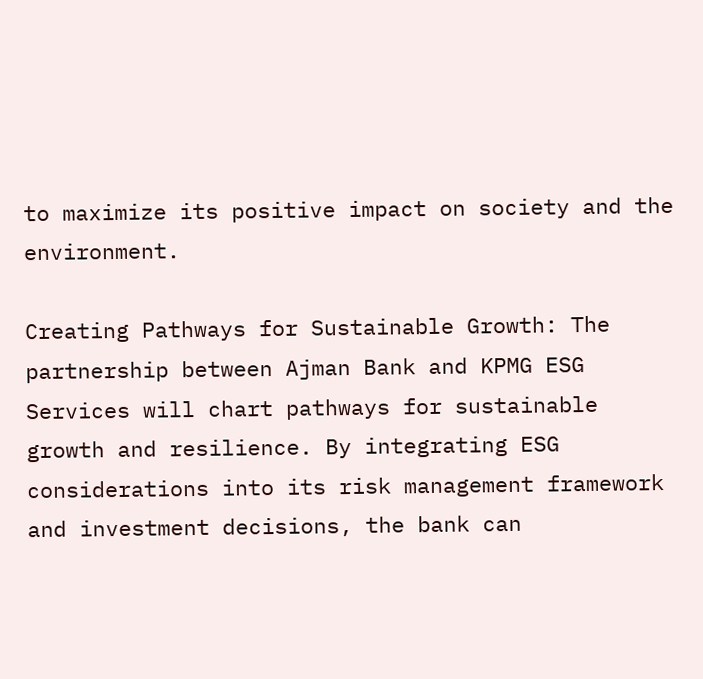to maximize its positive impact on society and the environment.

Creating Pathways for Sustainable Growth: The partnership between Ajman Bank and KPMG ESG Services will chart pathways for sustainable growth and resilience. By integrating ESG considerations into its risk management framework and investment decisions, the bank can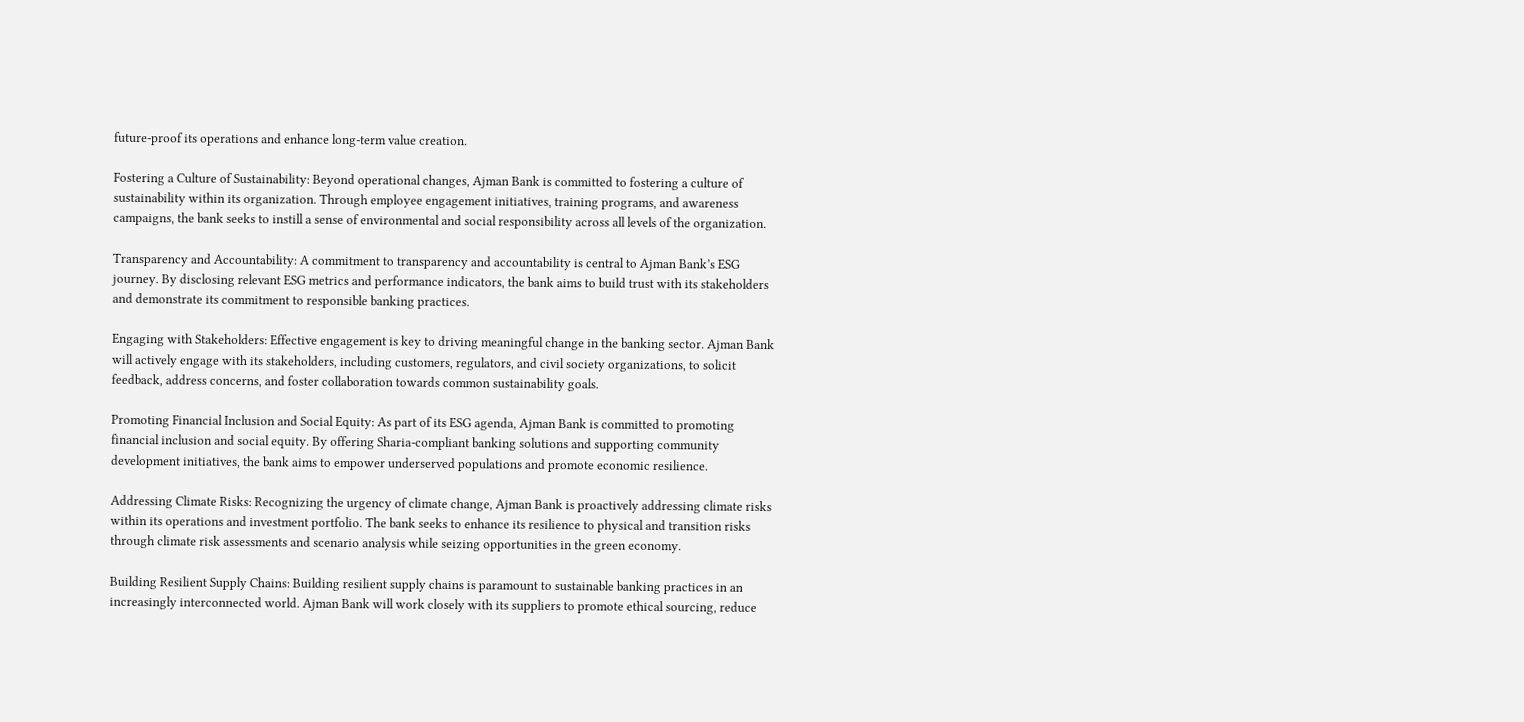future-proof its operations and enhance long-term value creation.

Fostering a Culture of Sustainability: Beyond operational changes, Ajman Bank is committed to fostering a culture of sustainability within its organization. Through employee engagement initiatives, training programs, and awareness campaigns, the bank seeks to instill a sense of environmental and social responsibility across all levels of the organization.

Transparency and Accountability: A commitment to transparency and accountability is central to Ajman Bank’s ESG journey. By disclosing relevant ESG metrics and performance indicators, the bank aims to build trust with its stakeholders and demonstrate its commitment to responsible banking practices.

Engaging with Stakeholders: Effective engagement is key to driving meaningful change in the banking sector. Ajman Bank will actively engage with its stakeholders, including customers, regulators, and civil society organizations, to solicit feedback, address concerns, and foster collaboration towards common sustainability goals.

Promoting Financial Inclusion and Social Equity: As part of its ESG agenda, Ajman Bank is committed to promoting financial inclusion and social equity. By offering Sharia-compliant banking solutions and supporting community development initiatives, the bank aims to empower underserved populations and promote economic resilience.

Addressing Climate Risks: Recognizing the urgency of climate change, Ajman Bank is proactively addressing climate risks within its operations and investment portfolio. The bank seeks to enhance its resilience to physical and transition risks through climate risk assessments and scenario analysis while seizing opportunities in the green economy.

Building Resilient Supply Chains: Building resilient supply chains is paramount to sustainable banking practices in an increasingly interconnected world. Ajman Bank will work closely with its suppliers to promote ethical sourcing, reduce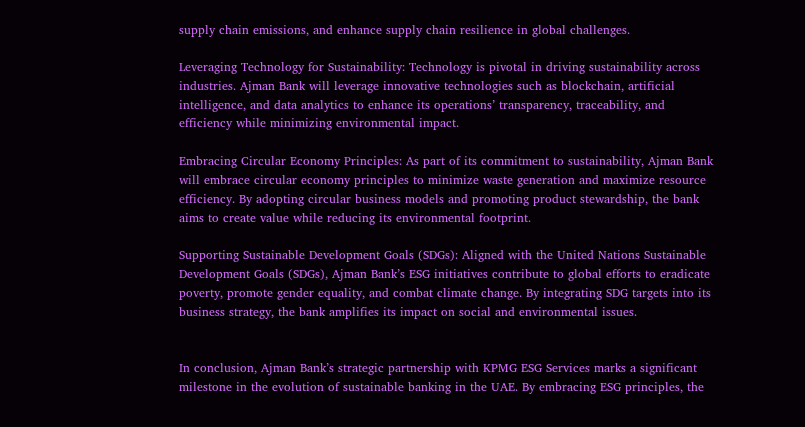supply chain emissions, and enhance supply chain resilience in global challenges.

Leveraging Technology for Sustainability: Technology is pivotal in driving sustainability across industries. Ajman Bank will leverage innovative technologies such as blockchain, artificial intelligence, and data analytics to enhance its operations’ transparency, traceability, and efficiency while minimizing environmental impact.

Embracing Circular Economy Principles: As part of its commitment to sustainability, Ajman Bank will embrace circular economy principles to minimize waste generation and maximize resource efficiency. By adopting circular business models and promoting product stewardship, the bank aims to create value while reducing its environmental footprint.

Supporting Sustainable Development Goals (SDGs): Aligned with the United Nations Sustainable Development Goals (SDGs), Ajman Bank’s ESG initiatives contribute to global efforts to eradicate poverty, promote gender equality, and combat climate change. By integrating SDG targets into its business strategy, the bank amplifies its impact on social and environmental issues.


In conclusion, Ajman Bank’s strategic partnership with KPMG ESG Services marks a significant milestone in the evolution of sustainable banking in the UAE. By embracing ESG principles, the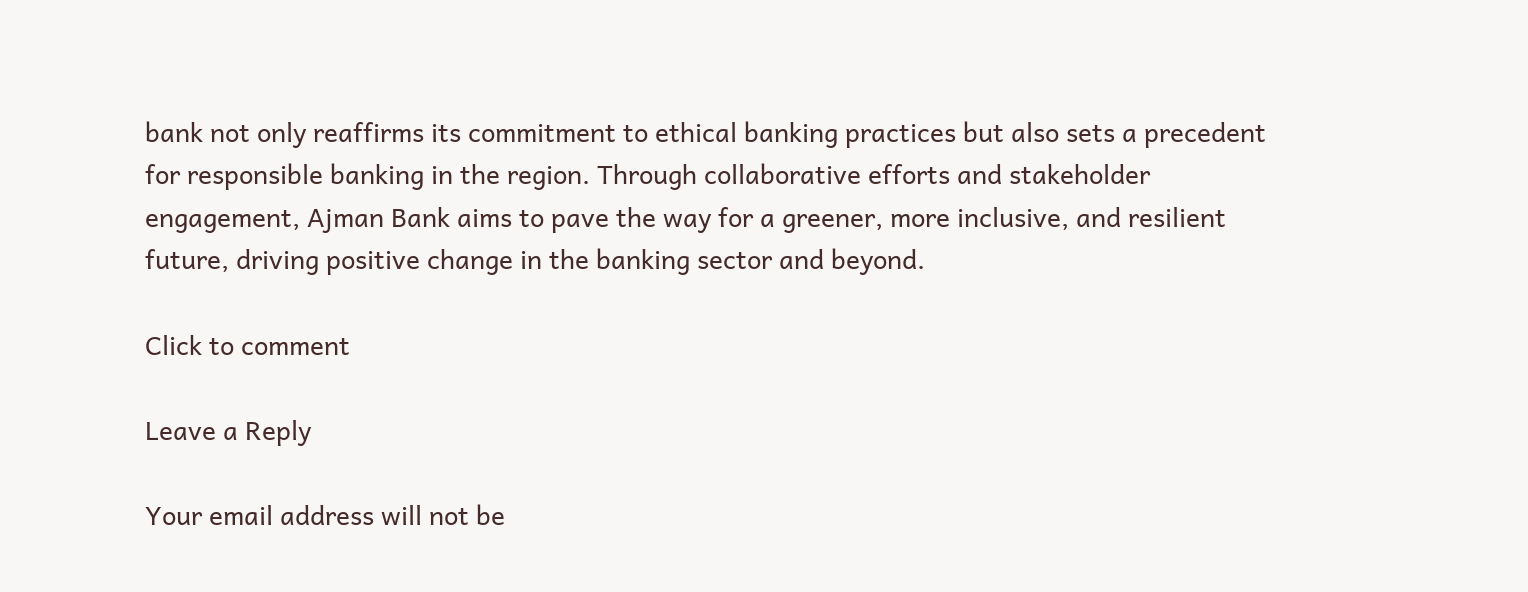bank not only reaffirms its commitment to ethical banking practices but also sets a precedent for responsible banking in the region. Through collaborative efforts and stakeholder engagement, Ajman Bank aims to pave the way for a greener, more inclusive, and resilient future, driving positive change in the banking sector and beyond.

Click to comment

Leave a Reply

Your email address will not be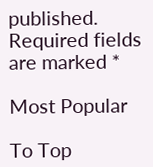published. Required fields are marked *

Most Popular

To Top